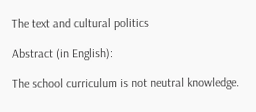The text and cultural politics

Abstract (in English):

The school curriculum is not neutral knowledge.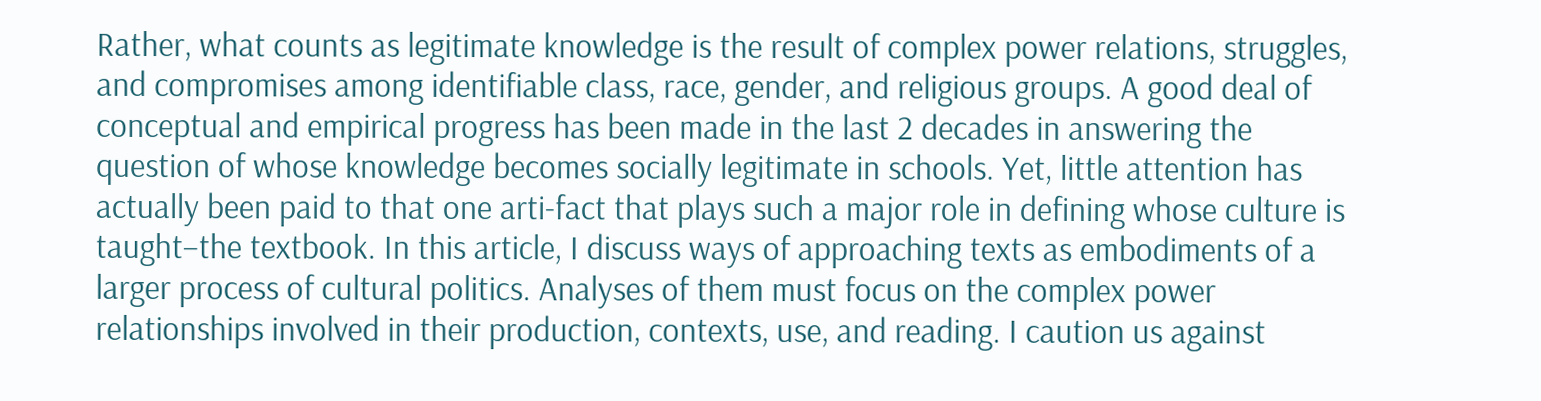Rather, what counts as legitimate knowledge is the result of complex power relations, struggles, and compromises among identifiable class, race, gender, and religious groups. A good deal of conceptual and empirical progress has been made in the last 2 decades in answering the question of whose knowledge becomes socially legitimate in schools. Yet, little attention has actually been paid to that one arti-fact that plays such a major role in defining whose culture is taught–the textbook. In this article, I discuss ways of approaching texts as embodiments of a larger process of cultural politics. Analyses of them must focus on the complex power relationships involved in their production, contexts, use, and reading. I caution us against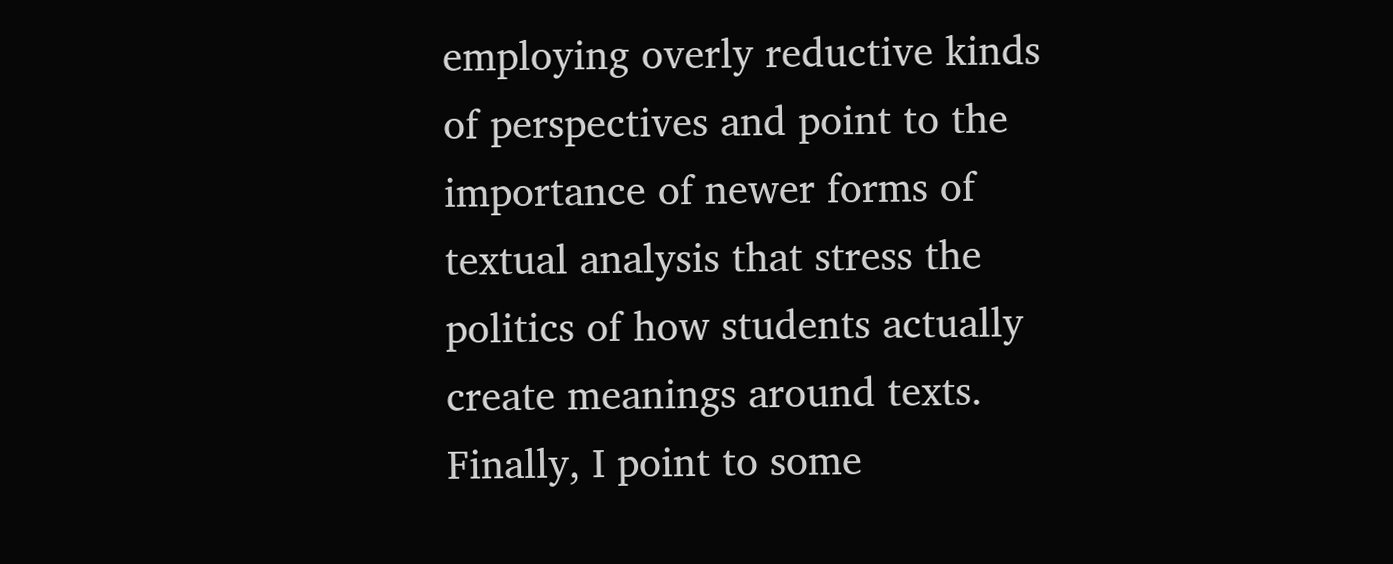employing overly reductive kinds of perspectives and point to the importance of newer forms of textual analysis that stress the politics of how students actually create meanings around texts. Finally, I point to some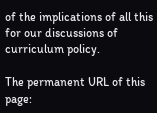of the implications of all this for our discussions of curriculum policy.

The permanent URL of this page: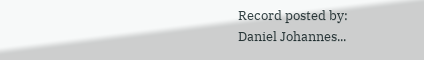Record posted by:
Daniel Johannes...